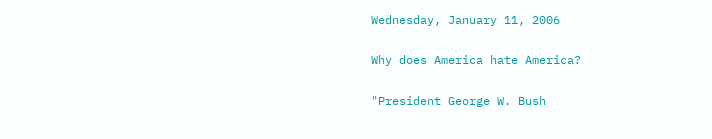Wednesday, January 11, 2006

Why does America hate America?

"President George W. Bush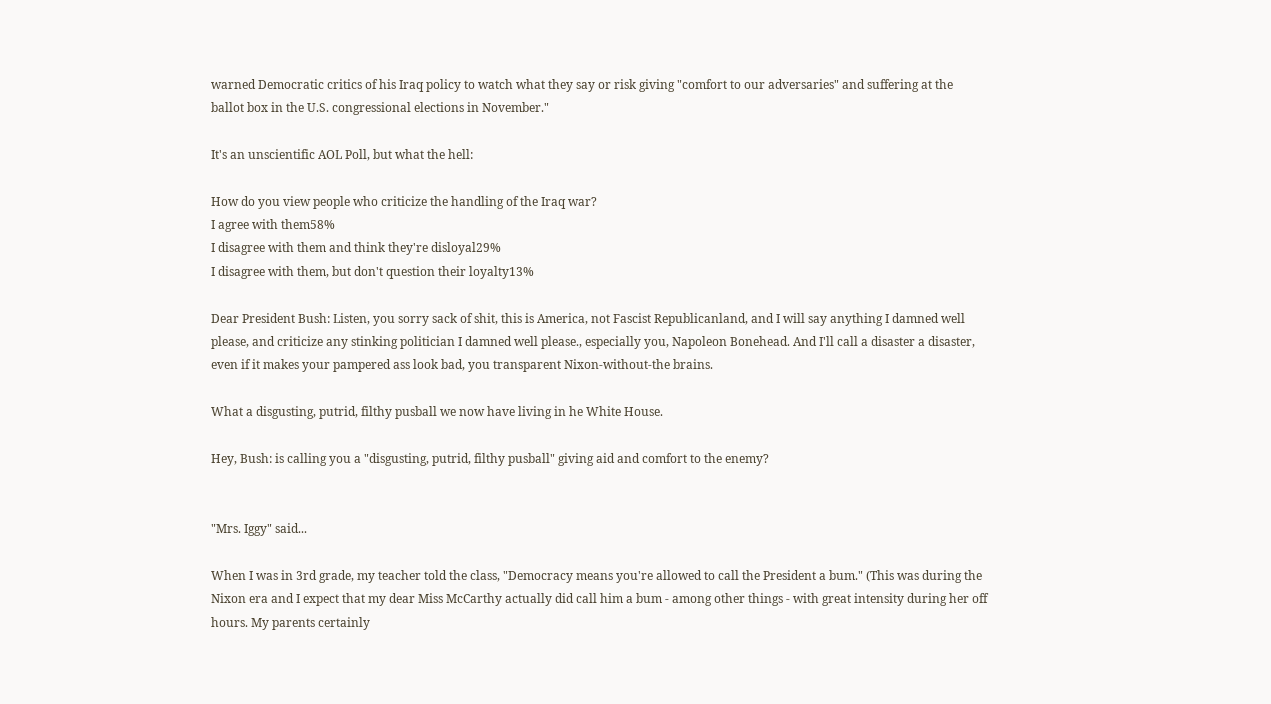warned Democratic critics of his Iraq policy to watch what they say or risk giving "comfort to our adversaries" and suffering at the ballot box in the U.S. congressional elections in November."

It's an unscientific AOL Poll, but what the hell:

How do you view people who criticize the handling of the Iraq war?
I agree with them58%
I disagree with them and think they're disloyal29%
I disagree with them, but don't question their loyalty13%

Dear President Bush: Listen, you sorry sack of shit, this is America, not Fascist Republicanland, and I will say anything I damned well please, and criticize any stinking politician I damned well please., especially you, Napoleon Bonehead. And I'll call a disaster a disaster, even if it makes your pampered ass look bad, you transparent Nixon-without-the brains.

What a disgusting, putrid, filthy pusball we now have living in he White House.

Hey, Bush: is calling you a "disgusting, putrid, filthy pusball" giving aid and comfort to the enemy?


"Mrs. Iggy" said...

When I was in 3rd grade, my teacher told the class, "Democracy means you're allowed to call the President a bum." (This was during the Nixon era and I expect that my dear Miss McCarthy actually did call him a bum - among other things - with great intensity during her off hours. My parents certainly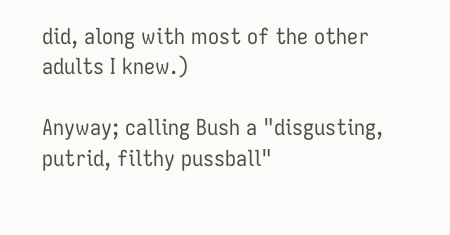did, along with most of the other adults I knew.)

Anyway; calling Bush a "disgusting, putrid, filthy pussball"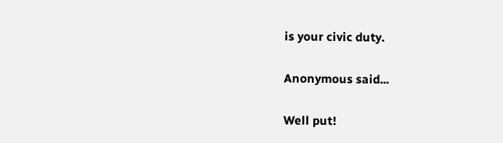is your civic duty.

Anonymous said...

Well put!